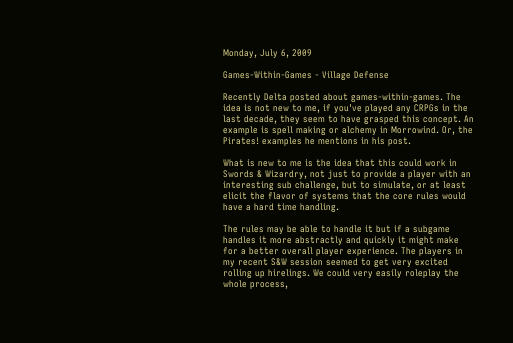Monday, July 6, 2009

Games-Within-Games - Village Defense

Recently Delta posted about games-within-games. The idea is not new to me, if you've played any CRPGs in the last decade, they seem to have grasped this concept. An example is spell making or alchemy in Morrowind. Or, the Pirates! examples he mentions in his post.

What is new to me is the idea that this could work in Swords & Wizardry, not just to provide a player with an interesting sub challenge, but to simulate, or at least elicit the flavor of systems that the core rules would have a hard time handling.

The rules may be able to handle it but if a subgame handles it more abstractly and quickly it might make for a better overall player experience. The players in my recent S&W session seemed to get very excited rolling up hirelings. We could very easily roleplay the whole process,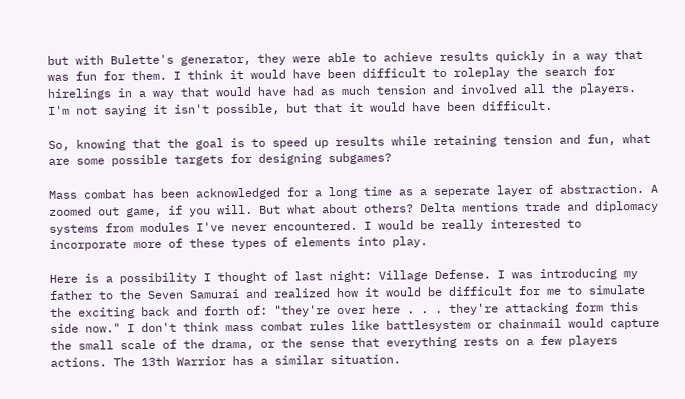but with Bulette's generator, they were able to achieve results quickly in a way that was fun for them. I think it would have been difficult to roleplay the search for hirelings in a way that would have had as much tension and involved all the players. I'm not saying it isn't possible, but that it would have been difficult.

So, knowing that the goal is to speed up results while retaining tension and fun, what are some possible targets for designing subgames?

Mass combat has been acknowledged for a long time as a seperate layer of abstraction. A zoomed out game, if you will. But what about others? Delta mentions trade and diplomacy systems from modules I've never encountered. I would be really interested to incorporate more of these types of elements into play.

Here is a possibility I thought of last night: Village Defense. I was introducing my father to the Seven Samurai and realized how it would be difficult for me to simulate the exciting back and forth of: "they're over here . . . they're attacking form this side now." I don't think mass combat rules like battlesystem or chainmail would capture the small scale of the drama, or the sense that everything rests on a few players actions. The 13th Warrior has a similar situation.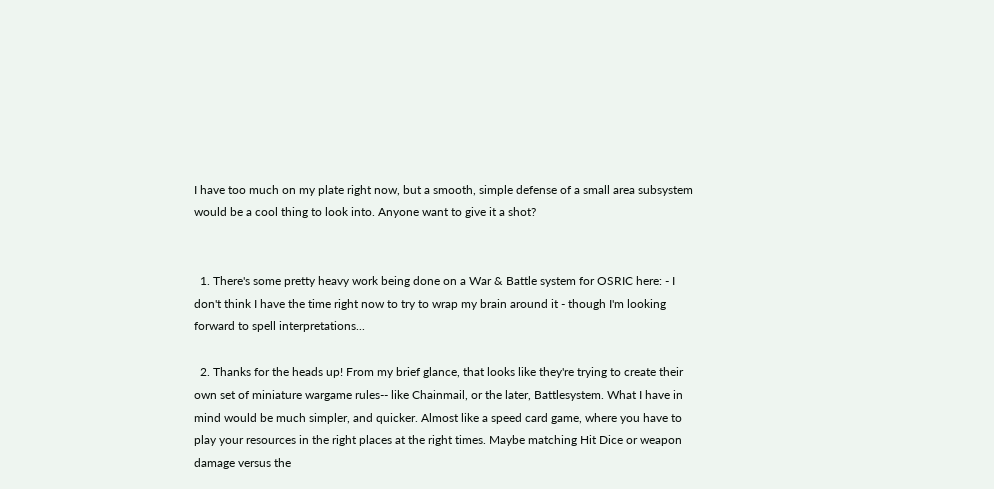I have too much on my plate right now, but a smooth, simple defense of a small area subsystem would be a cool thing to look into. Anyone want to give it a shot?


  1. There's some pretty heavy work being done on a War & Battle system for OSRIC here: - I don't think I have the time right now to try to wrap my brain around it - though I'm looking forward to spell interpretations...

  2. Thanks for the heads up! From my brief glance, that looks like they're trying to create their own set of miniature wargame rules-- like Chainmail, or the later, Battlesystem. What I have in mind would be much simpler, and quicker. Almost like a speed card game, where you have to play your resources in the right places at the right times. Maybe matching Hit Dice or weapon damage versus the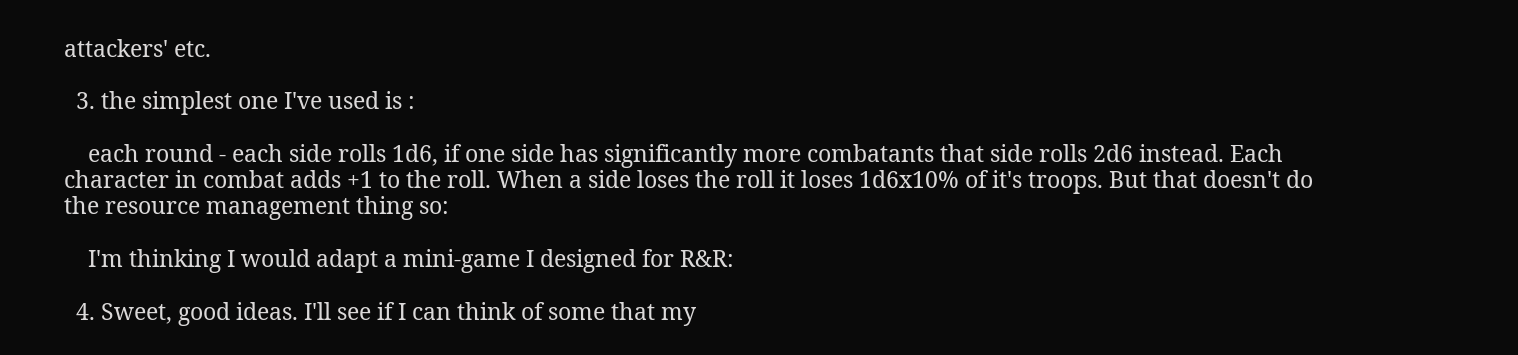attackers' etc.

  3. the simplest one I've used is :

    each round - each side rolls 1d6, if one side has significantly more combatants that side rolls 2d6 instead. Each character in combat adds +1 to the roll. When a side loses the roll it loses 1d6x10% of it's troops. But that doesn't do the resource management thing so:

    I'm thinking I would adapt a mini-game I designed for R&R:

  4. Sweet, good ideas. I'll see if I can think of some that my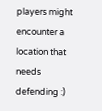players might encounter a location that needs defending :)